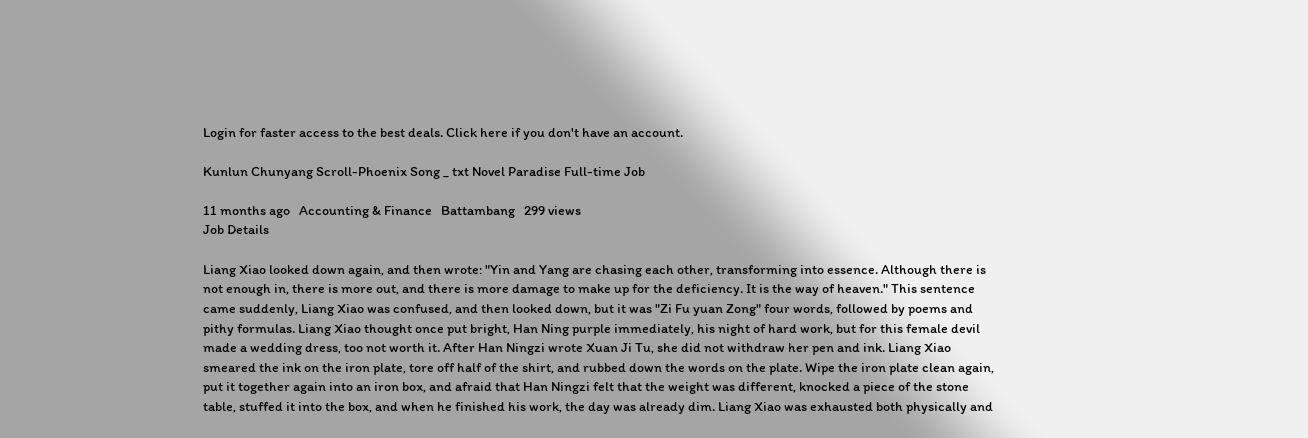Login for faster access to the best deals. Click here if you don't have an account.

Kunlun Chunyang Scroll-Phoenix Song _ txt Novel Paradise Full-time Job

11 months ago   Accounting & Finance   Battambang   299 views
Job Details

Liang Xiao looked down again, and then wrote: "Yin and Yang are chasing each other, transforming into essence. Although there is not enough in, there is more out, and there is more damage to make up for the deficiency. It is the way of heaven." This sentence came suddenly, Liang Xiao was confused, and then looked down, but it was "Zi Fu yuan Zong" four words, followed by poems and pithy formulas. Liang Xiao thought once put bright, Han Ning purple immediately, his night of hard work, but for this female devil made a wedding dress, too not worth it. After Han Ningzi wrote Xuan Ji Tu, she did not withdraw her pen and ink. Liang Xiao smeared the ink on the iron plate, tore off half of the shirt, and rubbed down the words on the plate. Wipe the iron plate clean again, put it together again into an iron box, and afraid that Han Ningzi felt that the weight was different, knocked a piece of the stone table, stuffed it into the box, and when he finished his work, the day was already dim. Liang Xiao was exhausted both physically and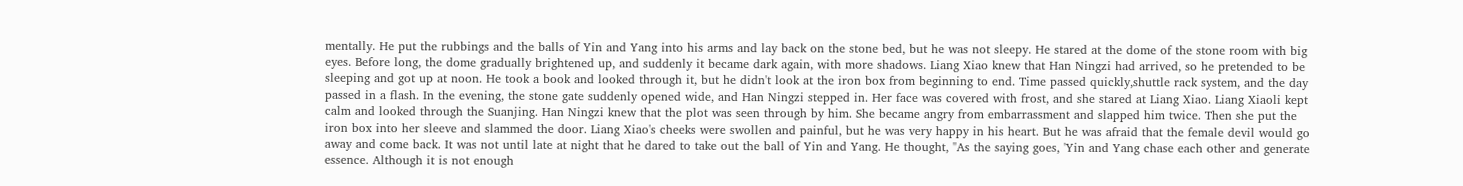mentally. He put the rubbings and the balls of Yin and Yang into his arms and lay back on the stone bed, but he was not sleepy. He stared at the dome of the stone room with big eyes. Before long, the dome gradually brightened up, and suddenly it became dark again, with more shadows. Liang Xiao knew that Han Ningzi had arrived, so he pretended to be sleeping and got up at noon. He took a book and looked through it, but he didn't look at the iron box from beginning to end. Time passed quickly,shuttle rack system, and the day passed in a flash. In the evening, the stone gate suddenly opened wide, and Han Ningzi stepped in. Her face was covered with frost, and she stared at Liang Xiao. Liang Xiaoli kept calm and looked through the Suanjing. Han Ningzi knew that the plot was seen through by him. She became angry from embarrassment and slapped him twice. Then she put the iron box into her sleeve and slammed the door. Liang Xiao's cheeks were swollen and painful, but he was very happy in his heart. But he was afraid that the female devil would go away and come back. It was not until late at night that he dared to take out the ball of Yin and Yang. He thought, "As the saying goes, 'Yin and Yang chase each other and generate essence. Although it is not enough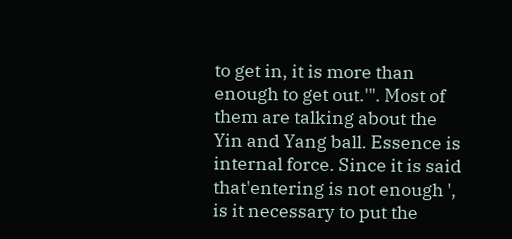to get in, it is more than enough to get out.'". Most of them are talking about the Yin and Yang ball. Essence is internal force. Since it is said that'entering is not enough ', is it necessary to put the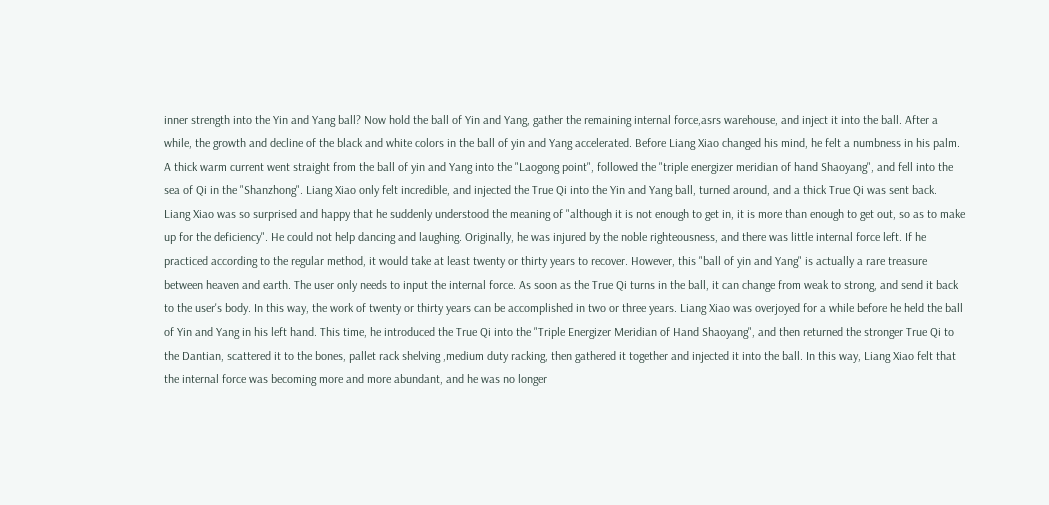inner strength into the Yin and Yang ball? Now hold the ball of Yin and Yang, gather the remaining internal force,asrs warehouse, and inject it into the ball. After a while, the growth and decline of the black and white colors in the ball of yin and Yang accelerated. Before Liang Xiao changed his mind, he felt a numbness in his palm. A thick warm current went straight from the ball of yin and Yang into the "Laogong point", followed the "triple energizer meridian of hand Shaoyang", and fell into the sea of Qi in the "Shanzhong". Liang Xiao only felt incredible, and injected the True Qi into the Yin and Yang ball, turned around, and a thick True Qi was sent back. Liang Xiao was so surprised and happy that he suddenly understood the meaning of "although it is not enough to get in, it is more than enough to get out, so as to make up for the deficiency". He could not help dancing and laughing. Originally, he was injured by the noble righteousness, and there was little internal force left. If he practiced according to the regular method, it would take at least twenty or thirty years to recover. However, this "ball of yin and Yang" is actually a rare treasure between heaven and earth. The user only needs to input the internal force. As soon as the True Qi turns in the ball, it can change from weak to strong, and send it back to the user's body. In this way, the work of twenty or thirty years can be accomplished in two or three years. Liang Xiao was overjoyed for a while before he held the ball of Yin and Yang in his left hand. This time, he introduced the True Qi into the "Triple Energizer Meridian of Hand Shaoyang", and then returned the stronger True Qi to the Dantian, scattered it to the bones, pallet rack shelving ,medium duty racking, then gathered it together and injected it into the ball. In this way, Liang Xiao felt that the internal force was becoming more and more abundant, and he was no longer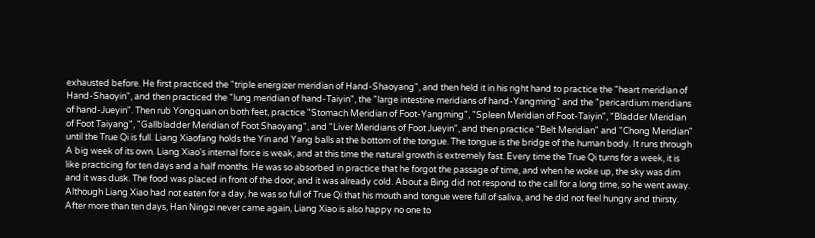exhausted before. He first practiced the "triple energizer meridian of Hand-Shaoyang", and then held it in his right hand to practice the "heart meridian of Hand-Shaoyin", and then practiced the "lung meridian of hand-Taiyin", the "large intestine meridians of hand-Yangming" and the "pericardium meridians of hand-Jueyin". Then rub Yongquan on both feet, practice "Stomach Meridian of Foot-Yangming", "Spleen Meridian of Foot-Taiyin", "Bladder Meridian of Foot Taiyang", "Gallbladder Meridian of Foot Shaoyang", and "Liver Meridians of Foot Jueyin", and then practice "Belt Meridian" and "Chong Meridian" until the True Qi is full. Liang Xiaofang holds the Yin and Yang balls at the bottom of the tongue. The tongue is the bridge of the human body. It runs through A big week of its own. Liang Xiao's internal force is weak, and at this time the natural growth is extremely fast. Every time the True Qi turns for a week, it is like practicing for ten days and a half months. He was so absorbed in practice that he forgot the passage of time, and when he woke up, the sky was dim and it was dusk. The food was placed in front of the door, and it was already cold. About a Bing did not respond to the call for a long time, so he went away. Although Liang Xiao had not eaten for a day, he was so full of True Qi that his mouth and tongue were full of saliva, and he did not feel hungry and thirsty. After more than ten days, Han Ningzi never came again, Liang Xiao is also happy no one to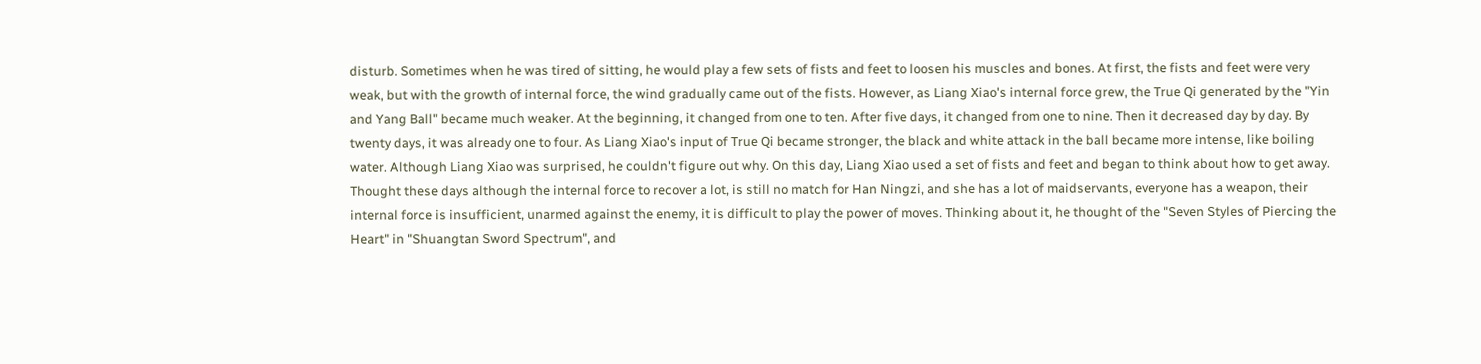disturb. Sometimes when he was tired of sitting, he would play a few sets of fists and feet to loosen his muscles and bones. At first, the fists and feet were very weak, but with the growth of internal force, the wind gradually came out of the fists. However, as Liang Xiao's internal force grew, the True Qi generated by the "Yin and Yang Ball" became much weaker. At the beginning, it changed from one to ten. After five days, it changed from one to nine. Then it decreased day by day. By twenty days, it was already one to four. As Liang Xiao's input of True Qi became stronger, the black and white attack in the ball became more intense, like boiling water. Although Liang Xiao was surprised, he couldn't figure out why. On this day, Liang Xiao used a set of fists and feet and began to think about how to get away. Thought these days although the internal force to recover a lot, is still no match for Han Ningzi, and she has a lot of maidservants, everyone has a weapon, their internal force is insufficient, unarmed against the enemy, it is difficult to play the power of moves. Thinking about it, he thought of the "Seven Styles of Piercing the Heart" in "Shuangtan Sword Spectrum", and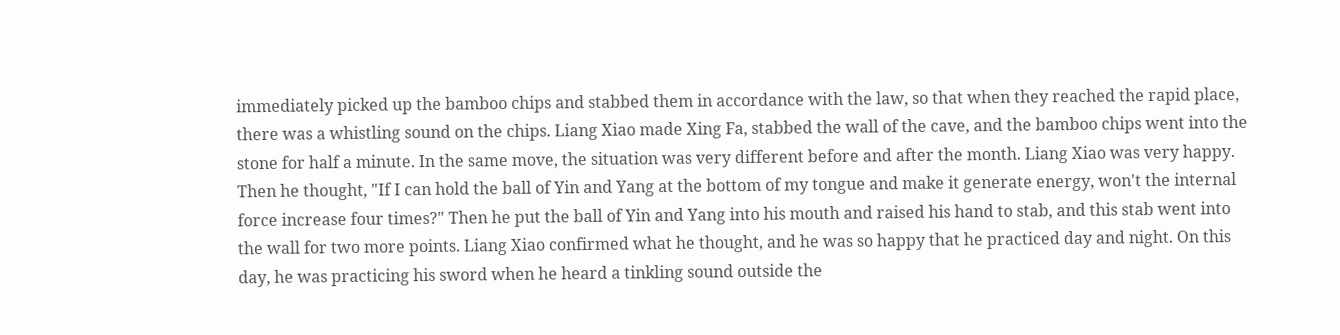immediately picked up the bamboo chips and stabbed them in accordance with the law, so that when they reached the rapid place, there was a whistling sound on the chips. Liang Xiao made Xing Fa, stabbed the wall of the cave, and the bamboo chips went into the stone for half a minute. In the same move, the situation was very different before and after the month. Liang Xiao was very happy. Then he thought, "If I can hold the ball of Yin and Yang at the bottom of my tongue and make it generate energy, won't the internal force increase four times?" Then he put the ball of Yin and Yang into his mouth and raised his hand to stab, and this stab went into the wall for two more points. Liang Xiao confirmed what he thought, and he was so happy that he practiced day and night. On this day, he was practicing his sword when he heard a tinkling sound outside the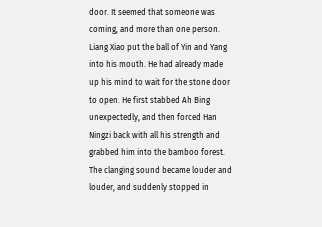door. It seemed that someone was coming, and more than one person. Liang Xiao put the ball of Yin and Yang into his mouth. He had already made up his mind to wait for the stone door to open. He first stabbed Ah Bing unexpectedly, and then forced Han Ningzi back with all his strength and grabbed him into the bamboo forest. The clanging sound became louder and louder, and suddenly stopped in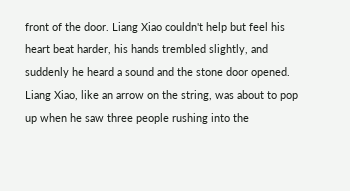front of the door. Liang Xiao couldn't help but feel his heart beat harder, his hands trembled slightly, and suddenly he heard a sound and the stone door opened. Liang Xiao, like an arrow on the string, was about to pop up when he saw three people rushing into the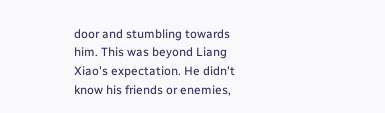door and stumbling towards him. This was beyond Liang Xiao's expectation. He didn't know his friends or enemies,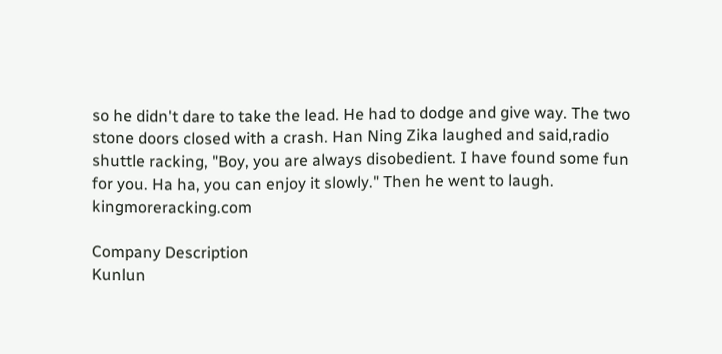so he didn't dare to take the lead. He had to dodge and give way. The two stone doors closed with a crash. Han Ning Zika laughed and said,radio shuttle racking, "Boy, you are always disobedient. I have found some fun for you. Ha ha, you can enjoy it slowly." Then he went to laugh. kingmoreracking.com

Company Description
Kunlun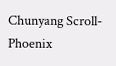Chunyang Scroll-Phoenix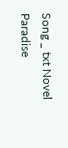Song _ txt Novel Paradise